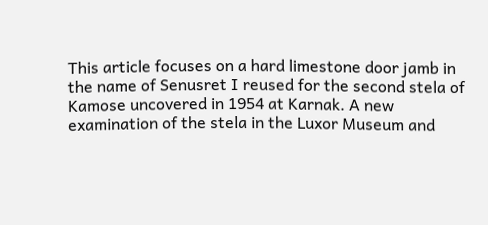This article focuses on a hard limestone door jamb in the name of Senusret I reused for the second stela of Kamose uncovered in 1954 at Karnak. A new examination of the stela in the Luxor Museum and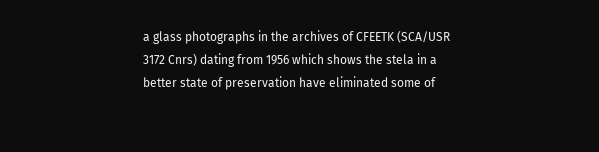a glass photographs in the archives of CFEETK (SCA/USR 3172 Cnrs) dating from 1956 which shows the stela in a better state of preservation have eliminated some of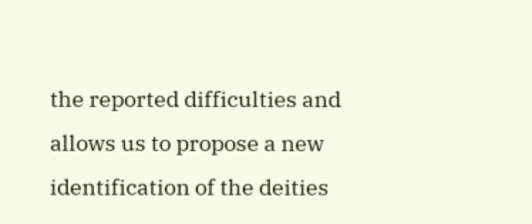the reported difficulties and allows us to propose a new identification of the deities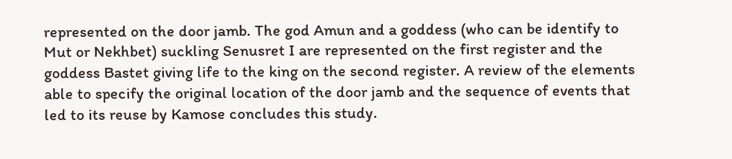represented on the door jamb. The god Amun and a goddess (who can be identify to Mut or Nekhbet) suckling Senusret I are represented on the first register and the goddess Bastet giving life to the king on the second register. A review of the elements able to specify the original location of the door jamb and the sequence of events that led to its reuse by Kamose concludes this study.